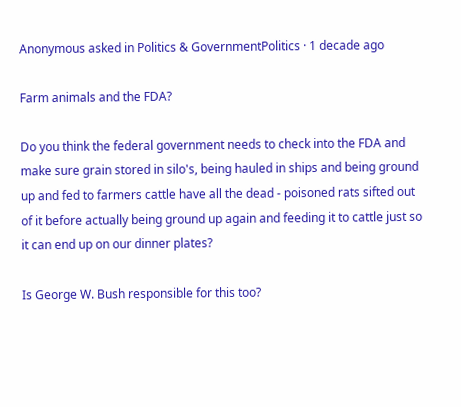Anonymous asked in Politics & GovernmentPolitics · 1 decade ago

Farm animals and the FDA?

Do you think the federal government needs to check into the FDA and make sure grain stored in silo's, being hauled in ships and being ground up and fed to farmers cattle have all the dead - poisoned rats sifted out of it before actually being ground up again and feeding it to cattle just so it can end up on our dinner plates?

Is George W. Bush responsible for this too?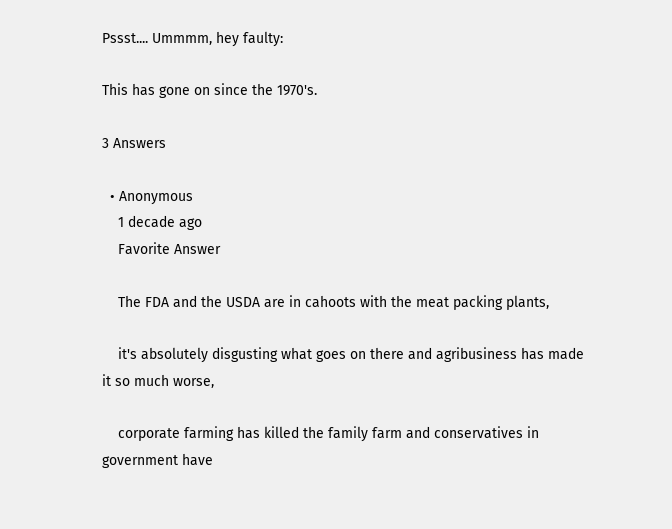Pssst.... Ummmm, hey faulty:

This has gone on since the 1970's.

3 Answers

  • Anonymous
    1 decade ago
    Favorite Answer

    The FDA and the USDA are in cahoots with the meat packing plants,

    it's absolutely disgusting what goes on there and agribusiness has made it so much worse,

    corporate farming has killed the family farm and conservatives in government have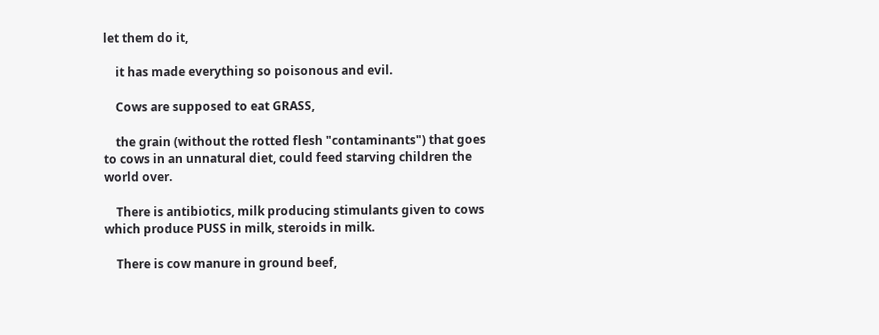let them do it,

    it has made everything so poisonous and evil.

    Cows are supposed to eat GRASS,

    the grain (without the rotted flesh "contaminants") that goes to cows in an unnatural diet, could feed starving children the world over.

    There is antibiotics, milk producing stimulants given to cows which produce PUSS in milk, steroids in milk.

    There is cow manure in ground beef,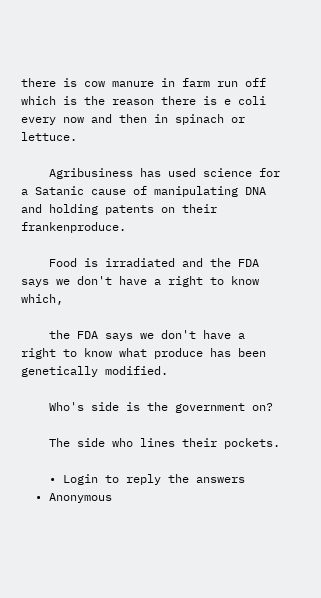there is cow manure in farm run off which is the reason there is e coli every now and then in spinach or lettuce.

    Agribusiness has used science for a Satanic cause of manipulating DNA and holding patents on their frankenproduce.

    Food is irradiated and the FDA says we don't have a right to know which,

    the FDA says we don't have a right to know what produce has been genetically modified.

    Who's side is the government on?

    The side who lines their pockets.

    • Login to reply the answers
  • Anonymous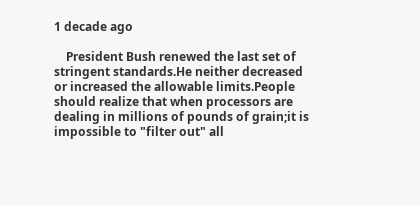1 decade ago

    President Bush renewed the last set of stringent standards.He neither decreased or increased the allowable limits.People should realize that when processors are dealing in millions of pounds of grain;it is impossible to "filter out" all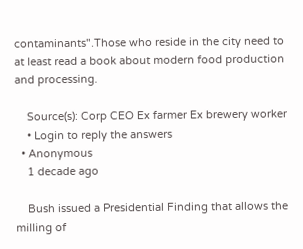contaminants".Those who reside in the city need to at least read a book about modern food production and processing.

    Source(s): Corp CEO Ex farmer Ex brewery worker
    • Login to reply the answers
  • Anonymous
    1 decade ago

    Bush issued a Presidential Finding that allows the milling of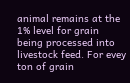animal remains at the 1% level for grain being processed into livestock feed. For evey ton of grain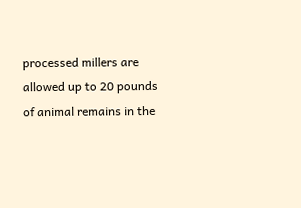processed millers are allowed up to 20 pounds of animal remains in the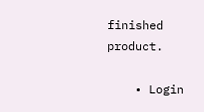finished product.

    • Login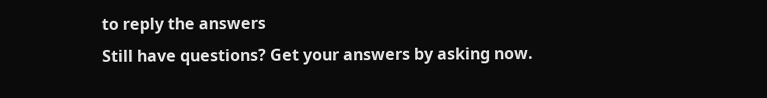to reply the answers
Still have questions? Get your answers by asking now.